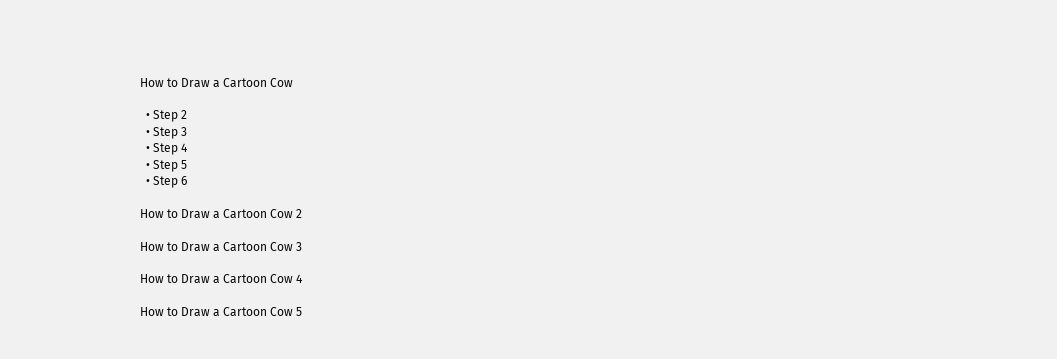How to Draw a Cartoon Cow

  • Step 2
  • Step 3
  • Step 4
  • Step 5
  • Step 6

How to Draw a Cartoon Cow 2

How to Draw a Cartoon Cow 3

How to Draw a Cartoon Cow 4

How to Draw a Cartoon Cow 5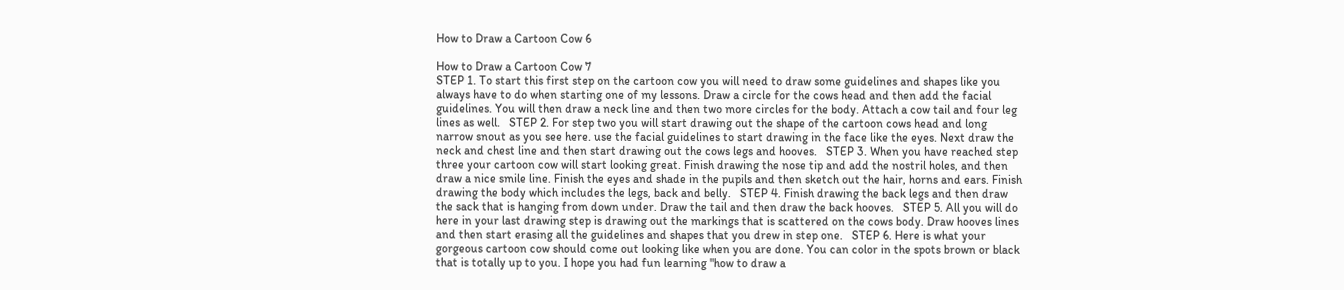How to Draw a Cartoon Cow 6

How to Draw a Cartoon Cow 7
STEP 1. To start this first step on the cartoon cow you will need to draw some guidelines and shapes like you always have to do when starting one of my lessons. Draw a circle for the cows head and then add the facial guidelines. You will then draw a neck line and then two more circles for the body. Attach a cow tail and four leg lines as well.   STEP 2. For step two you will start drawing out the shape of the cartoon cows head and long narrow snout as you see here. use the facial guidelines to start drawing in the face like the eyes. Next draw the neck and chest line and then start drawing out the cows legs and hooves.   STEP 3. When you have reached step three your cartoon cow will start looking great. Finish drawing the nose tip and add the nostril holes, and then draw a nice smile line. Finish the eyes and shade in the pupils and then sketch out the hair, horns and ears. Finish drawing the body which includes the legs, back and belly.   STEP 4. Finish drawing the back legs and then draw the sack that is hanging from down under. Draw the tail and then draw the back hooves.   STEP 5. All you will do here in your last drawing step is drawing out the markings that is scattered on the cows body. Draw hooves lines and then start erasing all the guidelines and shapes that you drew in step one.   STEP 6. Here is what your gorgeous cartoon cow should come out looking like when you are done. You can color in the spots brown or black that is totally up to you. I hope you had fun learning "how to draw a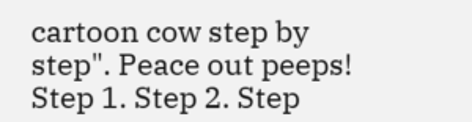cartoon cow step by step". Peace out peeps!   Step 1. Step 2. Step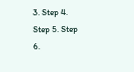3. Step 4. Step 5. Step 6.